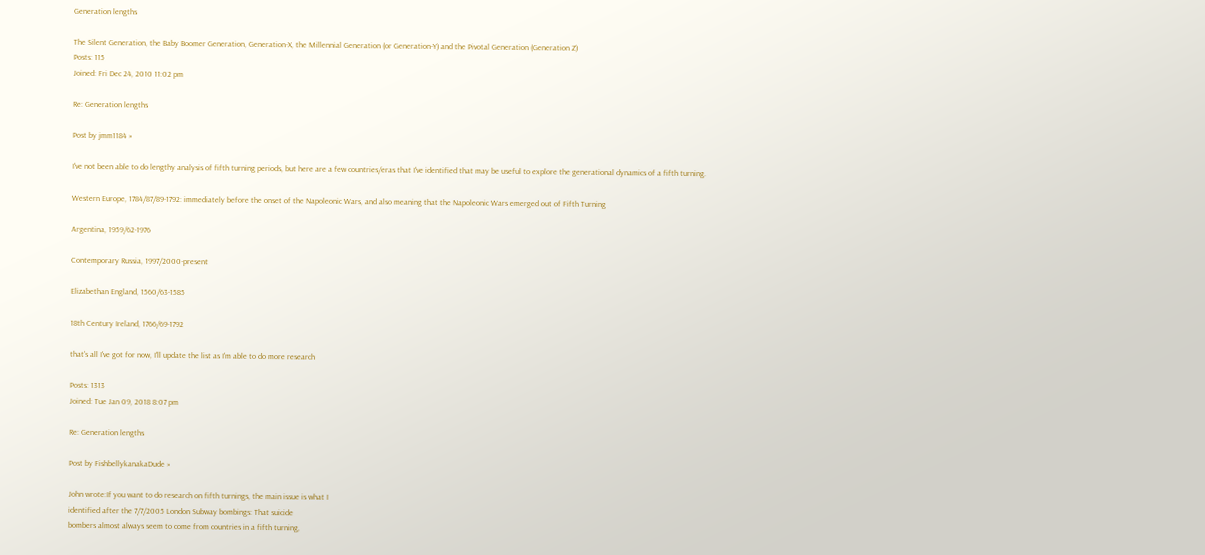Generation lengths

The Silent Generation, the Baby Boomer Generation, Generation-X, the Millennial Generation (or Generation-Y) and the Pivotal Generation (Generation Z)
Posts: 115
Joined: Fri Dec 24, 2010 11:02 pm

Re: Generation lengths

Post by jmm1184 »

I've not been able to do lengthy analysis of fifth turning periods, but here are a few countries/eras that I've identified that may be useful to explore the generational dynamics of a fifth turning.

Western Europe, 1784/87/89-1792: immediately before the onset of the Napoleonic Wars, and also meaning that the Napoleonic Wars emerged out of Fifth Turning

Argentina, 1959/62-1976

Contemporary Russia, 1997/2000-present

Elizabethan England, 1560/63-1585

18th Century Ireland, 1766/69-1792

that's all I've got for now, I'll update the list as I'm able to do more research

Posts: 1313
Joined: Tue Jan 09, 2018 8:07 pm

Re: Generation lengths

Post by FishbellykanakaDude »

John wrote:If you want to do research on fifth turnings, the main issue is what I
identified after the 7/7/2005 London Subway bombings: That suicide
bombers almost always seem to come from countries in a fifth turning,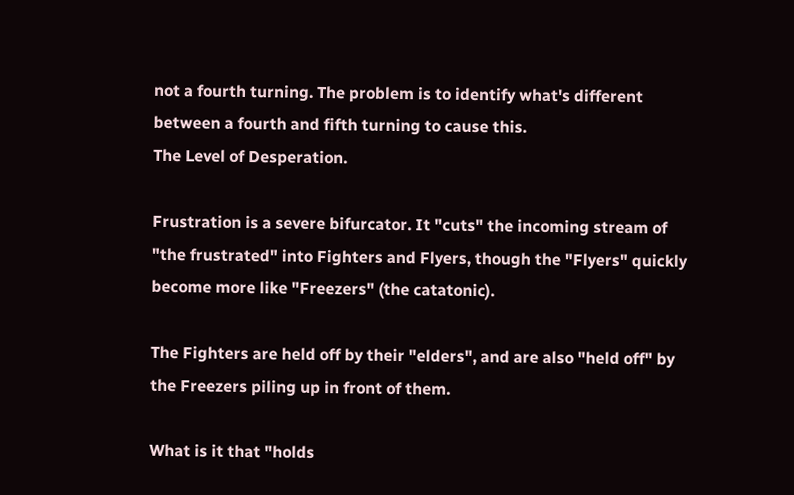not a fourth turning. The problem is to identify what's different
between a fourth and fifth turning to cause this.
The Level of Desperation.

Frustration is a severe bifurcator. It "cuts" the incoming stream of "the frustrated" into Fighters and Flyers, though the "Flyers" quickly become more like "Freezers" (the catatonic).

The Fighters are held off by their "elders", and are also "held off" by the Freezers piling up in front of them.

What is it that "holds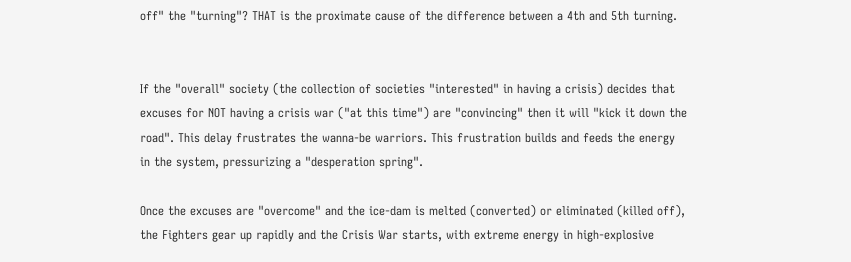off" the "turning"? THAT is the proximate cause of the difference between a 4th and 5th turning.


If the "overall" society (the collection of societies "interested" in having a crisis) decides that excuses for NOT having a crisis war ("at this time") are "convincing" then it will "kick it down the road". This delay frustrates the wanna-be warriors. This frustration builds and feeds the energy in the system, pressurizing a "desperation spring".

Once the excuses are "overcome" and the ice-dam is melted (converted) or eliminated (killed off), the Fighters gear up rapidly and the Crisis War starts, with extreme energy in high-explosive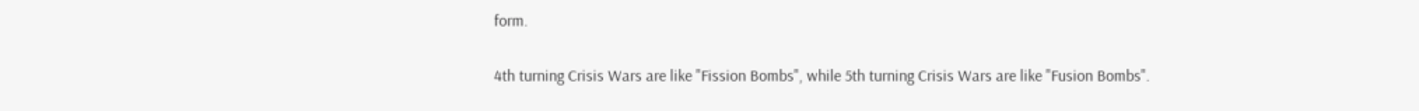form.

4th turning Crisis Wars are like "Fission Bombs", while 5th turning Crisis Wars are like "Fusion Bombs".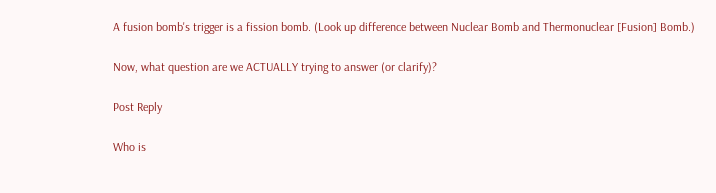A fusion bomb's trigger is a fission bomb. (Look up difference between Nuclear Bomb and Thermonuclear [Fusion] Bomb.)

Now, what question are we ACTUALLY trying to answer (or clarify)?

Post Reply

Who is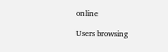online

Users browsing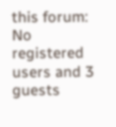this forum: No registered users and 3 guests